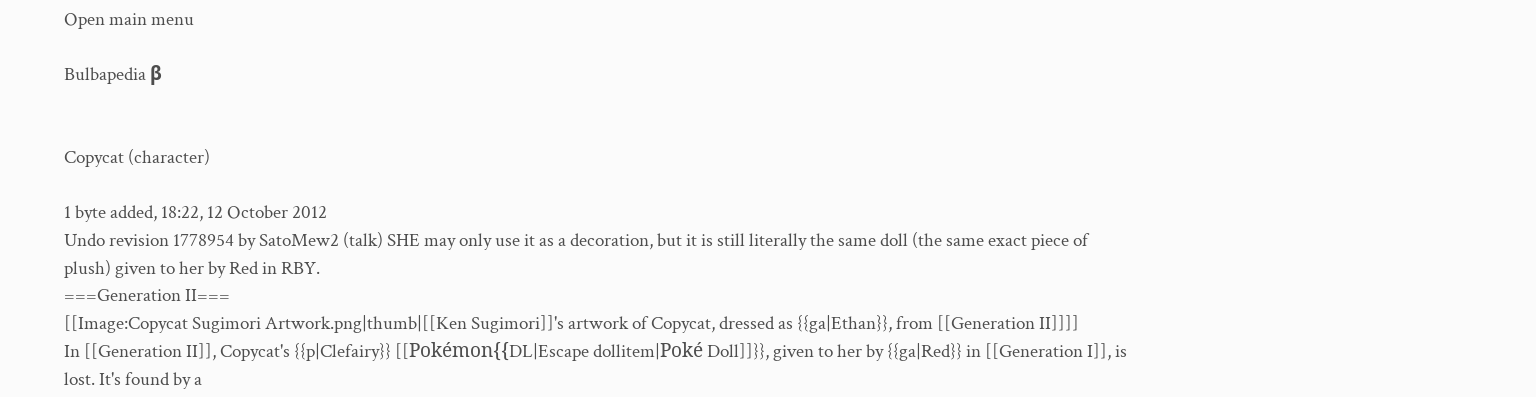Open main menu

Bulbapedia β


Copycat (character)

1 byte added, 18:22, 12 October 2012
Undo revision 1778954 by SatoMew2 (talk) SHE may only use it as a decoration, but it is still literally the same doll (the same exact piece of plush) given to her by Red in RBY.
===Generation II===
[[Image:Copycat Sugimori Artwork.png|thumb|[[Ken Sugimori]]'s artwork of Copycat, dressed as {{ga|Ethan}}, from [[Generation II]]]]
In [[Generation II]], Copycat's {{p|Clefairy}} [[Pokémon{{DL|Escape dollitem|Poké Doll]]}}, given to her by {{ga|Red}} in [[Generation I]], is lost. It's found by a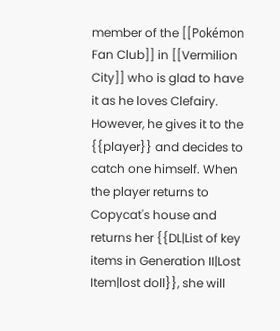member of the [[Pokémon Fan Club]] in [[Vermilion City]] who is glad to have it as he loves Clefairy. However, he gives it to the {{player}} and decides to catch one himself. When the player returns to Copycat's house and returns her {{DL|List of key items in Generation II|Lost Item|lost doll}}, she will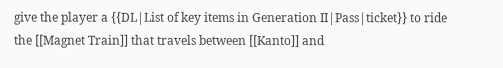give the player a {{DL|List of key items in Generation II|Pass|ticket}} to ride the [[Magnet Train]] that travels between [[Kanto]] and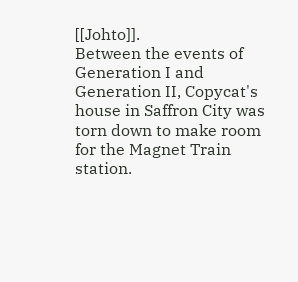[[Johto]].
Between the events of Generation I and Generation II, Copycat's house in Saffron City was torn down to make room for the Magnet Train station.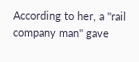According to her, a ''rail company man'' gave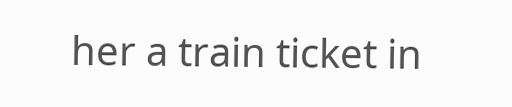her a train ticket in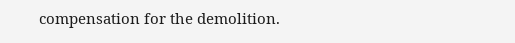compensation for the demolition.